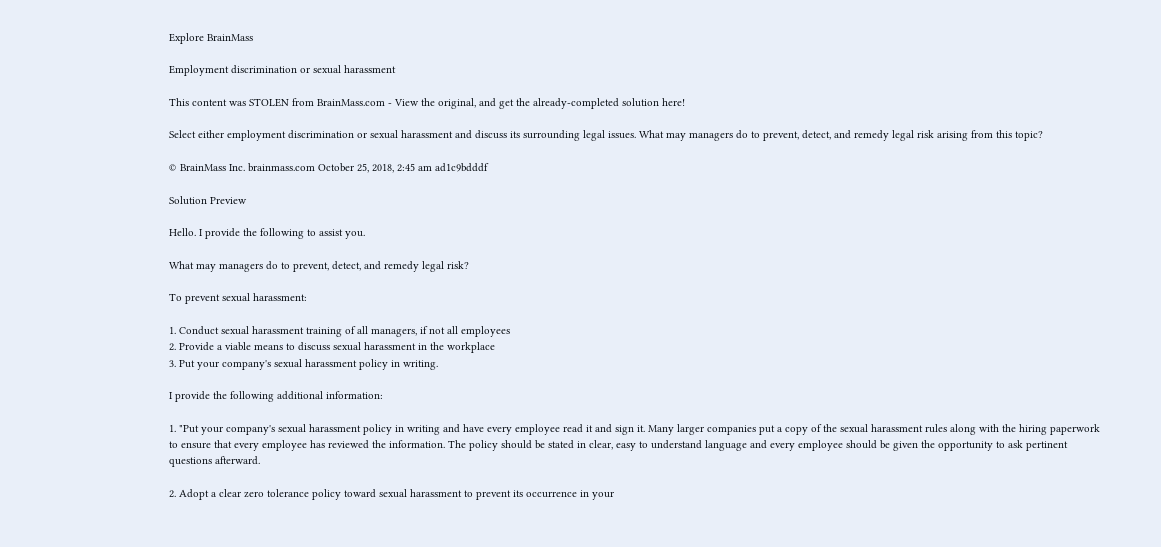Explore BrainMass

Employment discrimination or sexual harassment

This content was STOLEN from BrainMass.com - View the original, and get the already-completed solution here!

Select either employment discrimination or sexual harassment and discuss its surrounding legal issues. What may managers do to prevent, detect, and remedy legal risk arising from this topic?

© BrainMass Inc. brainmass.com October 25, 2018, 2:45 am ad1c9bdddf

Solution Preview

Hello. I provide the following to assist you.

What may managers do to prevent, detect, and remedy legal risk?

To prevent sexual harassment:

1. Conduct sexual harassment training of all managers, if not all employees
2. Provide a viable means to discuss sexual harassment in the workplace
3. Put your company's sexual harassment policy in writing.

I provide the following additional information:

1. "Put your company's sexual harassment policy in writing and have every employee read it and sign it. Many larger companies put a copy of the sexual harassment rules along with the hiring paperwork to ensure that every employee has reviewed the information. The policy should be stated in clear, easy to understand language and every employee should be given the opportunity to ask pertinent questions afterward.

2. Adopt a clear zero tolerance policy toward sexual harassment to prevent its occurrence in your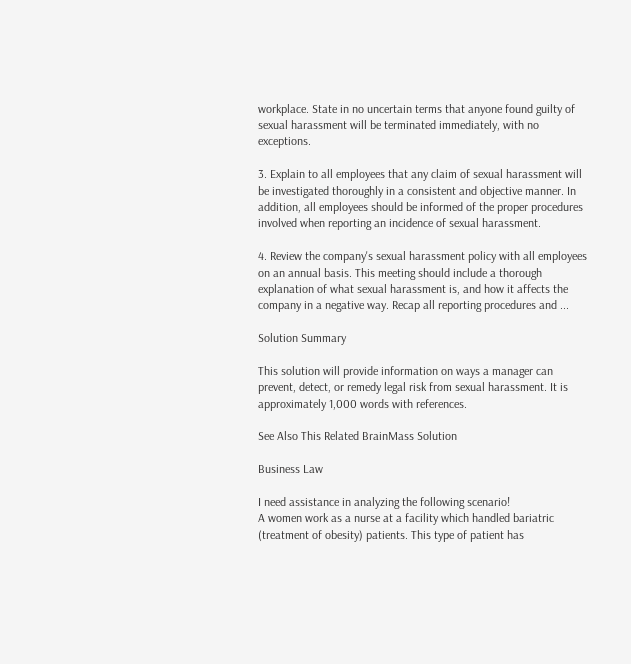workplace. State in no uncertain terms that anyone found guilty of sexual harassment will be terminated immediately, with no exceptions.

3. Explain to all employees that any claim of sexual harassment will be investigated thoroughly in a consistent and objective manner. In addition, all employees should be informed of the proper procedures involved when reporting an incidence of sexual harassment.

4. Review the company's sexual harassment policy with all employees on an annual basis. This meeting should include a thorough explanation of what sexual harassment is, and how it affects the company in a negative way. Recap all reporting procedures and ...

Solution Summary

This solution will provide information on ways a manager can prevent, detect, or remedy legal risk from sexual harassment. It is approximately 1,000 words with references.

See Also This Related BrainMass Solution

Business Law

I need assistance in analyzing the following scenario!
A women work as a nurse at a facility which handled bariatric (treatment of obesity) patients. This type of patient has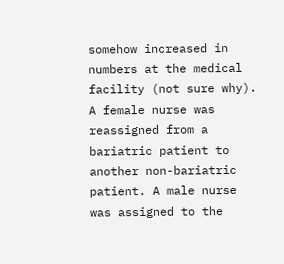somehow increased in numbers at the medical facility (not sure why). A female nurse was reassigned from a bariatric patient to another non-bariatric patient. A male nurse was assigned to the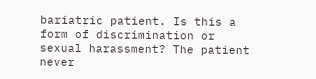bariatric patient. Is this a form of discrimination or sexual harassment? The patient never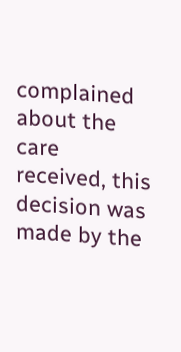complained about the care received, this decision was made by the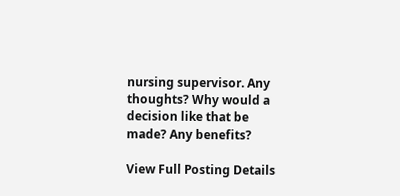nursing supervisor. Any thoughts? Why would a decision like that be made? Any benefits?

View Full Posting Details